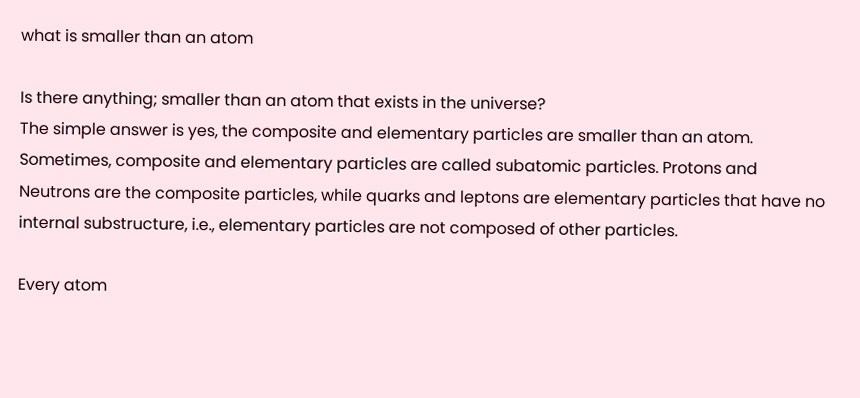what is smaller than an atom

Is there anything; smaller than an atom that exists in the universe?
The simple answer is yes, the composite and elementary particles are smaller than an atom. Sometimes, composite and elementary particles are called subatomic particles. Protons and Neutrons are the composite particles, while quarks and leptons are elementary particles that have no internal substructure, i.e., elementary particles are not composed of other particles.

Every atom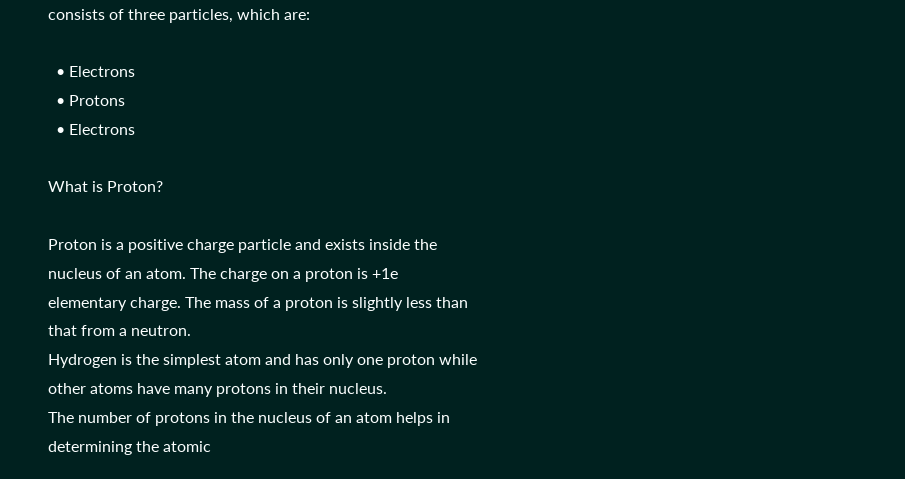consists of three particles, which are:

  • Electrons
  • Protons
  • Electrons

What is Proton?

Proton is a positive charge particle and exists inside the nucleus of an atom. The charge on a proton is +1e elementary charge. The mass of a proton is slightly less than that from a neutron.
Hydrogen is the simplest atom and has only one proton while other atoms have many protons in their nucleus.
The number of protons in the nucleus of an atom helps in determining the atomic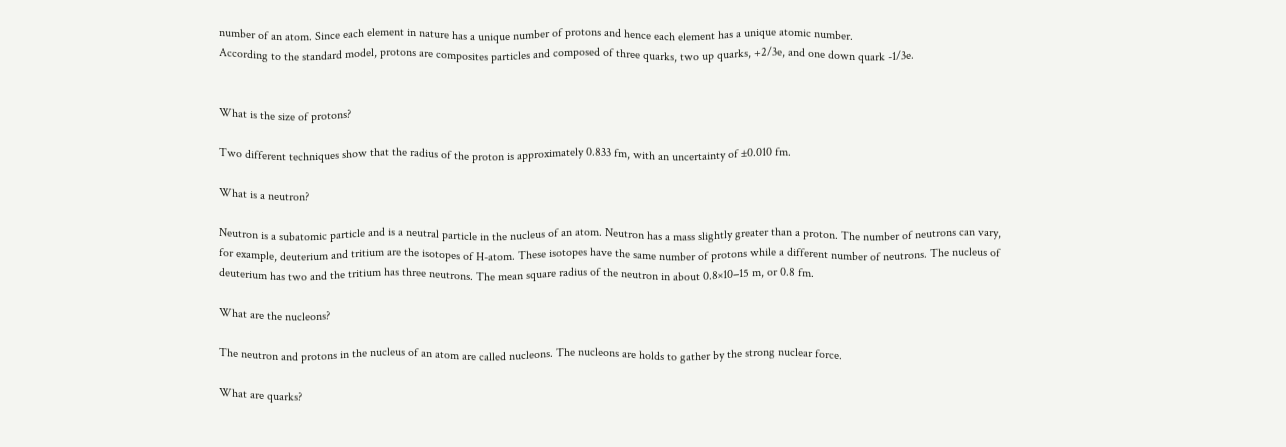number of an atom. Since each element in nature has a unique number of protons and hence each element has a unique atomic number.
According to the standard model, protons are composites particles and composed of three quarks, two up quarks, +2/3e, and one down quark -1/3e.


What is the size of protons?

Two different techniques show that the radius of the proton is approximately 0.833 fm, with an uncertainty of ±0.010 fm.

What is a neutron?

Neutron is a subatomic particle and is a neutral particle in the nucleus of an atom. Neutron has a mass slightly greater than a proton. The number of neutrons can vary, for example, deuterium and tritium are the isotopes of H-atom. These isotopes have the same number of protons while a different number of neutrons. The nucleus of deuterium has two and the tritium has three neutrons. The mean square radius of the neutron in about 0.8×10−15 m, or 0.8 fm.

What are the nucleons?

The neutron and protons in the nucleus of an atom are called nucleons. The nucleons are holds to gather by the strong nuclear force.

What are quarks?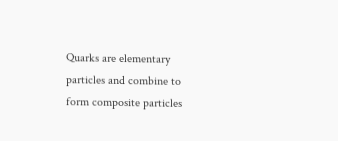Quarks are elementary particles and combine to form composite particles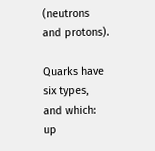(neutrons and protons).

Quarks have six types, and which:
up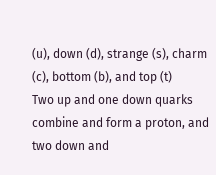(u), down (d), strange (s), charm (c), bottom (b), and top (t)
Two up and one down quarks combine and form a proton, and two down and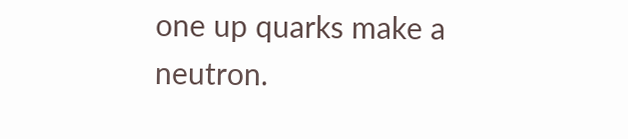one up quarks make a neutron.